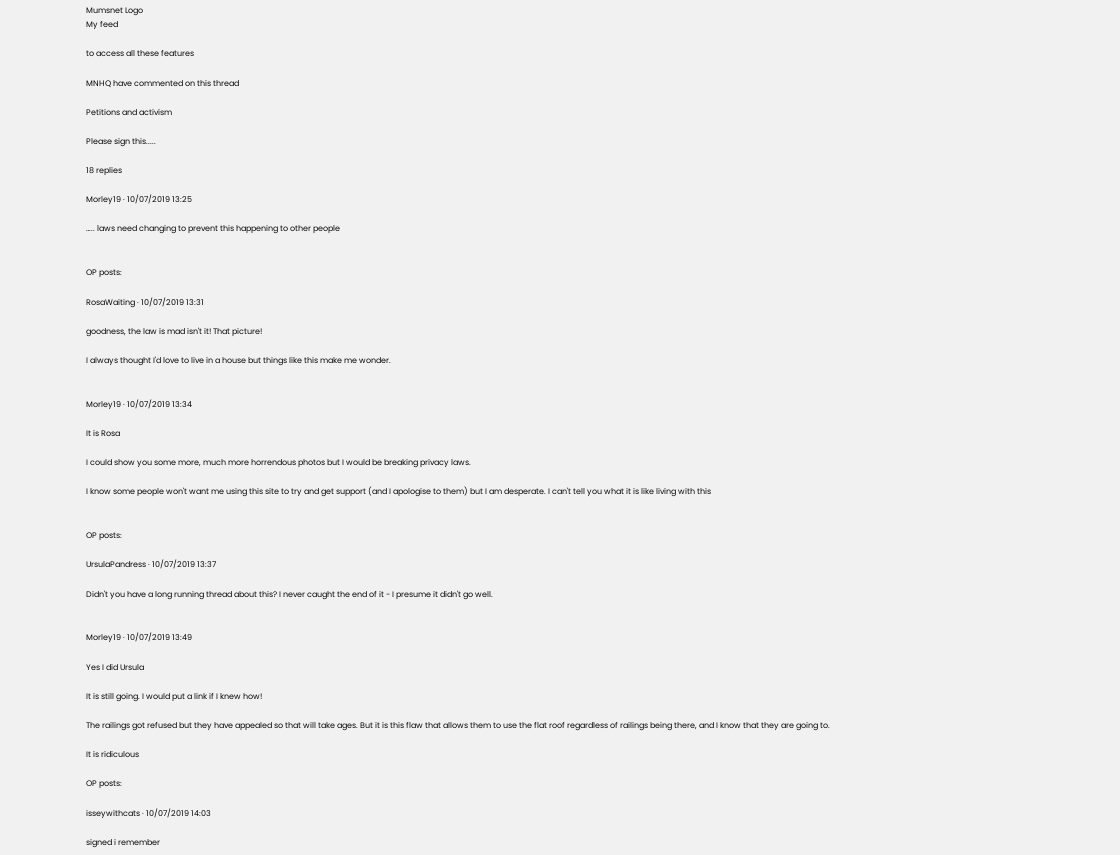Mumsnet Logo
My feed

to access all these features

MNHQ have commented on this thread

Petitions and activism

Please sign this.....

18 replies

Morley19 · 10/07/2019 13:25

….. laws need changing to prevent this happening to other people


OP posts:

RosaWaiting · 10/07/2019 13:31

goodness, the law is mad isn't it! That picture!

I always thought I'd love to live in a house but things like this make me wonder.


Morley19 · 10/07/2019 13:34

It is Rosa

I could show you some more, much more horrendous photos but I would be breaking privacy laws.

I know some people won't want me using this site to try and get support (and I apologise to them) but I am desperate. I can't tell you what it is like living with this


OP posts:

UrsulaPandress · 10/07/2019 13:37

Didn't you have a long running thread about this? I never caught the end of it - I presume it didn't go well.


Morley19 · 10/07/2019 13:49

Yes I did Ursula

It is still going. I would put a link if I knew how!

The railings got refused but they have appealed so that will take ages. But it is this flaw that allows them to use the flat roof regardless of railings being there, and I know that they are going to.

It is ridiculous

OP posts:

isseywithcats · 10/07/2019 14:03

signed i remember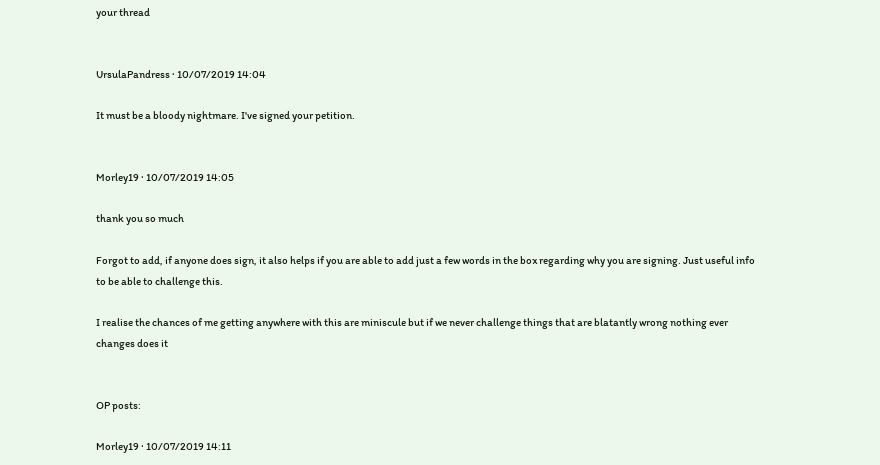your thread


UrsulaPandress · 10/07/2019 14:04

It must be a bloody nightmare. I've signed your petition.


Morley19 · 10/07/2019 14:05

thank you so much

Forgot to add, if anyone does sign, it also helps if you are able to add just a few words in the box regarding why you are signing. Just useful info to be able to challenge this.

I realise the chances of me getting anywhere with this are miniscule but if we never challenge things that are blatantly wrong nothing ever changes does it


OP posts:

Morley19 · 10/07/2019 14:11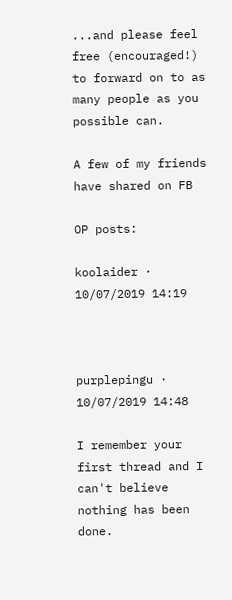...and please feel free (encouraged!) to forward on to as many people as you possible can.

A few of my friends have shared on FB

OP posts:

koolaider · 10/07/2019 14:19



purplepingu · 10/07/2019 14:48

I remember your first thread and I can't believe nothing has been done.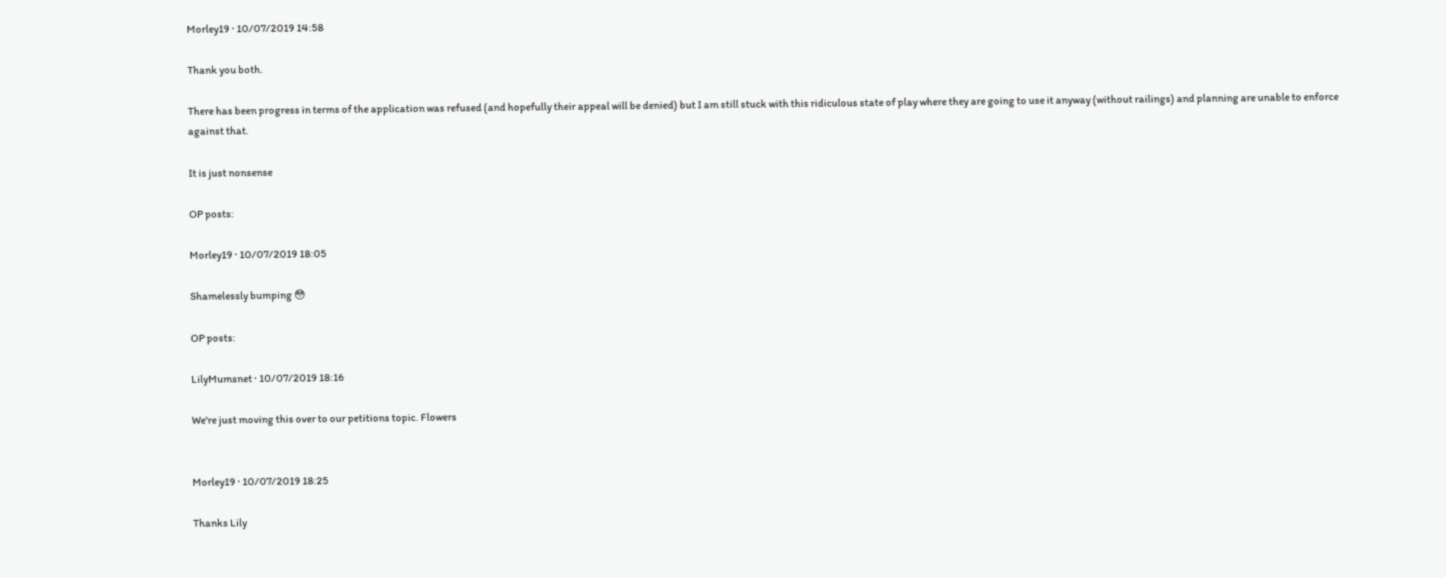Morley19 · 10/07/2019 14:58

Thank you both.

There has been progress in terms of the application was refused (and hopefully their appeal will be denied) but I am still stuck with this ridiculous state of play where they are going to use it anyway (without railings) and planning are unable to enforce against that.

It is just nonsense

OP posts:

Morley19 · 10/07/2019 18:05

Shamelessly bumping 😳

OP posts:

LilyMumsnet · 10/07/2019 18:16

We're just moving this over to our petitions topic. Flowers


Morley19 · 10/07/2019 18:25

Thanks Lily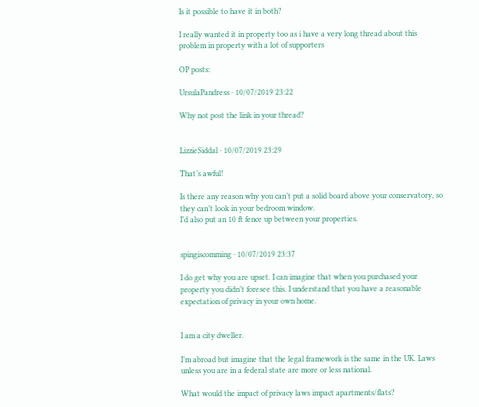Is it possible to have it in both?

I really wanted it in property too as i have a very long thread about this problem in property with a lot of supporters

OP posts:

UrsulaPandress · 10/07/2019 23:22

Why not post the link in your thread?


LizzieSiddal · 10/07/2019 23:29

That’s awful!

Is there any reason why you can’t put a solid board above your conservatory, so they can’t look in your bedroom window.
I’d also put an 10 ft fence up between your properties.


spingiscomming · 10/07/2019 23:37

I do get why you are upset. I can imagine that when you purchased your property you didn’t foresee this. I understand that you have a reasonable expectation of privacy in your own home.


I am a city dweller.

I’m abroad but imagine that the legal framework is the same in the UK. Laws unless you are in a federal state are more or less national.

What would the impact of privacy laws impact apartments/flats?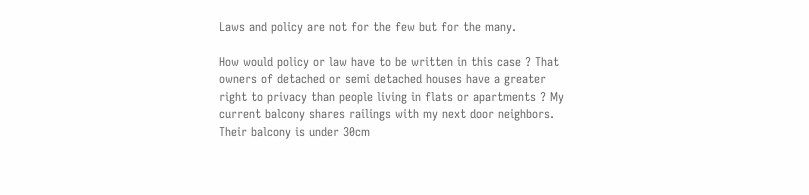Laws and policy are not for the few but for the many.

How would policy or law have to be written in this case ? That owners of detached or semi detached houses have a greater right to privacy than people living in flats or apartments ? My current balcony shares railings with my next door neighbors. Their balcony is under 30cm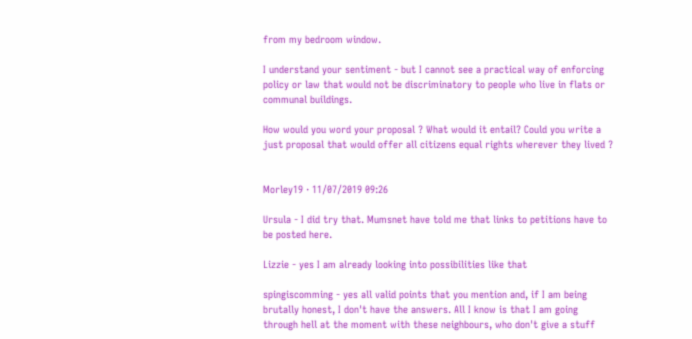from my bedroom window.

I understand your sentiment - but I cannot see a practical way of enforcing policy or law that would not be discriminatory to people who live in flats or communal buildings.

How would you word your proposal ? What would it entail? Could you write a just proposal that would offer all citizens equal rights wherever they lived ?


Morley19 · 11/07/2019 09:26

Ursula - I did try that. Mumsnet have told me that links to petitions have to be posted here.

Lizzie - yes I am already looking into possibilities like that

spingiscomming - yes all valid points that you mention and, if I am being brutally honest, I don't have the answers. All I know is that I am going through hell at the moment with these neighbours, who don't give a stuff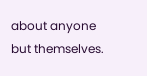about anyone but themselves.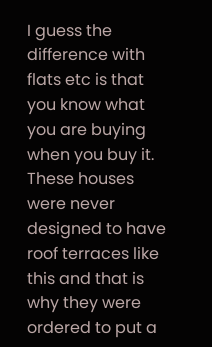I guess the difference with flats etc is that you know what you are buying when you buy it. These houses were never designed to have roof terraces like this and that is why they were ordered to put a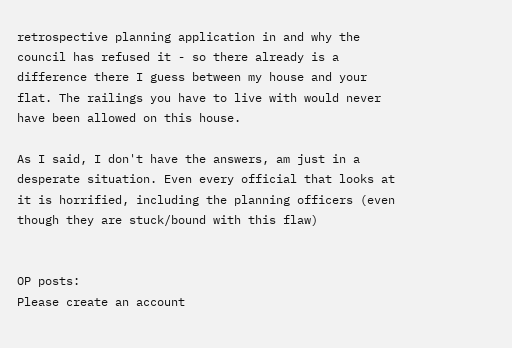retrospective planning application in and why the council has refused it - so there already is a difference there I guess between my house and your flat. The railings you have to live with would never have been allowed on this house.

As I said, I don't have the answers, am just in a desperate situation. Even every official that looks at it is horrified, including the planning officers (even though they are stuck/bound with this flaw)


OP posts:
Please create an account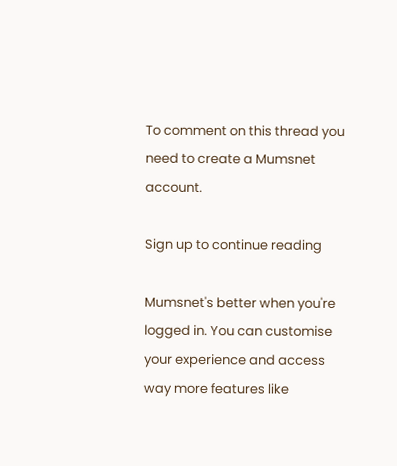To comment on this thread you need to create a Mumsnet account.

Sign up to continue reading

Mumsnet's better when you're logged in. You can customise your experience and access way more features like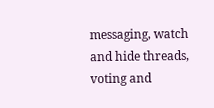messaging, watch and hide threads, voting and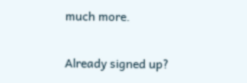much more.

Already signed up?